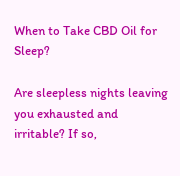When to Take CBD Oil for Sleep?

Are sleepless nights leaving you exhausted and irritable? If so,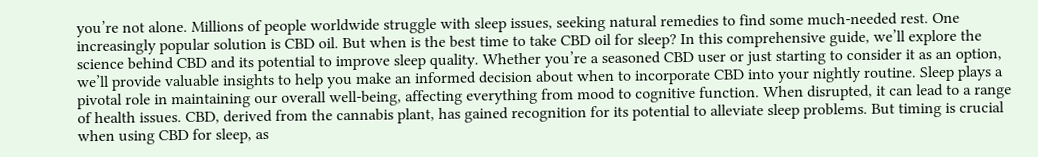you’re not alone. Millions of people worldwide struggle with sleep issues, seeking natural remedies to find some much-needed rest. One increasingly popular solution is CBD oil. But when is the best time to take CBD oil for sleep? In this comprehensive guide, we’ll explore the science behind CBD and its potential to improve sleep quality. Whether you’re a seasoned CBD user or just starting to consider it as an option, we’ll provide valuable insights to help you make an informed decision about when to incorporate CBD into your nightly routine. Sleep plays a pivotal role in maintaining our overall well-being, affecting everything from mood to cognitive function. When disrupted, it can lead to a range of health issues. CBD, derived from the cannabis plant, has gained recognition for its potential to alleviate sleep problems. But timing is crucial when using CBD for sleep, as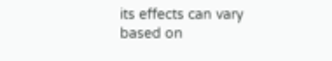its effects can vary based on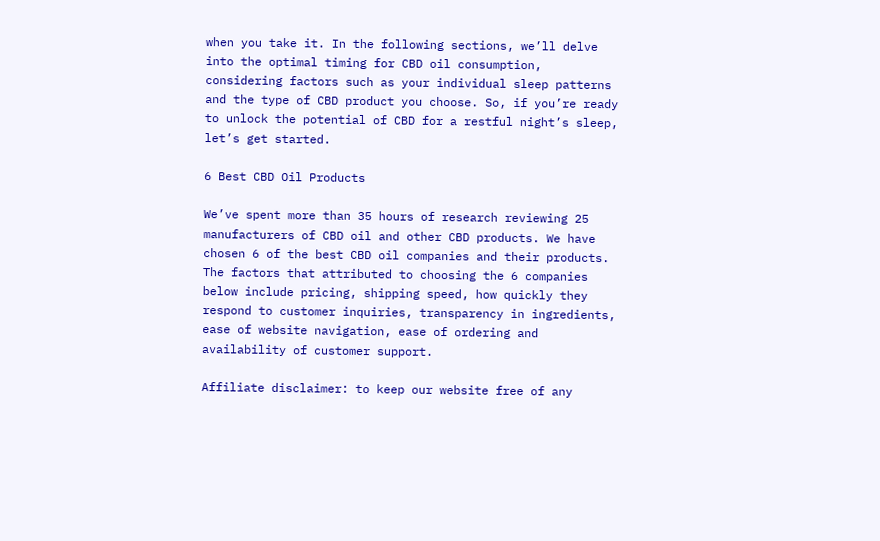when you take it. In the following sections, we’ll delve into the optimal timing for CBD oil consumption, considering factors such as your individual sleep patterns and the type of CBD product you choose. So, if you’re ready to unlock the potential of CBD for a restful night’s sleep, let’s get started.

6 Best CBD Oil Products

We’ve spent more than 35 hours of research reviewing 25 manufacturers of CBD oil and other CBD products. We have chosen 6 of the best CBD oil companies and their products. The factors that attributed to choosing the 6 companies below include pricing, shipping speed, how quickly they respond to customer inquiries, transparency in ingredients, ease of website navigation, ease of ordering and availability of customer support.

Affiliate disclaimer: to keep our website free of any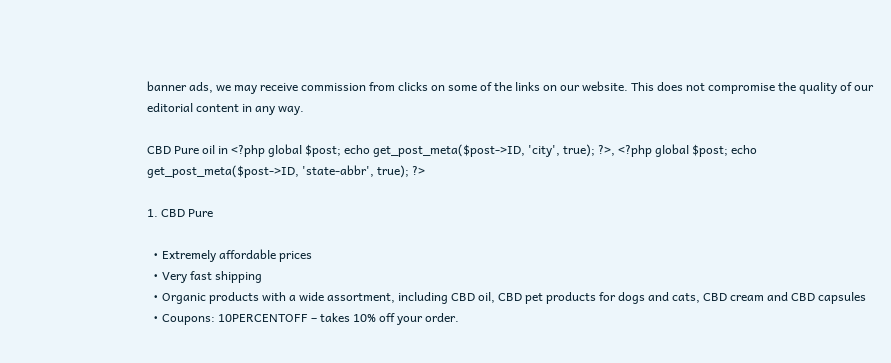banner ads, we may receive commission from clicks on some of the links on our website. This does not compromise the quality of our editorial content in any way.

CBD Pure oil in <?php global $post; echo get_post_meta($post->ID, 'city', true); ?>, <?php global $post; echo get_post_meta($post->ID, 'state-abbr', true); ?>

1. CBD Pure

  • Extremely affordable prices
  • Very fast shipping
  • Organic products with a wide assortment, including CBD oil, CBD pet products for dogs and cats, CBD cream and CBD capsules
  • Coupons: 10PERCENTOFF – takes 10% off your order.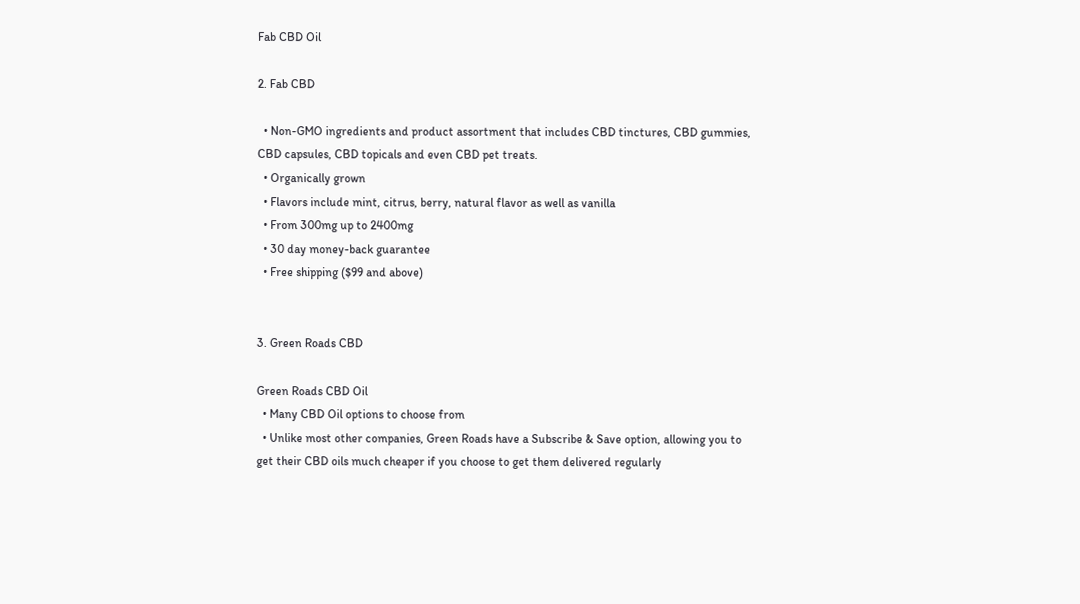Fab CBD Oil

2. Fab CBD

  • Non-GMO ingredients and product assortment that includes CBD tinctures, CBD gummies, CBD capsules, CBD topicals and even CBD pet treats.
  • Organically grown
  • Flavors include mint, citrus, berry, natural flavor as well as vanilla
  • From 300mg up to 2400mg
  • 30 day money-back guarantee
  • Free shipping ($99 and above)


3. Green Roads CBD

Green Roads CBD Oil
  • Many CBD Oil options to choose from
  • Unlike most other companies, Green Roads have a Subscribe & Save option, allowing you to get their CBD oils much cheaper if you choose to get them delivered regularly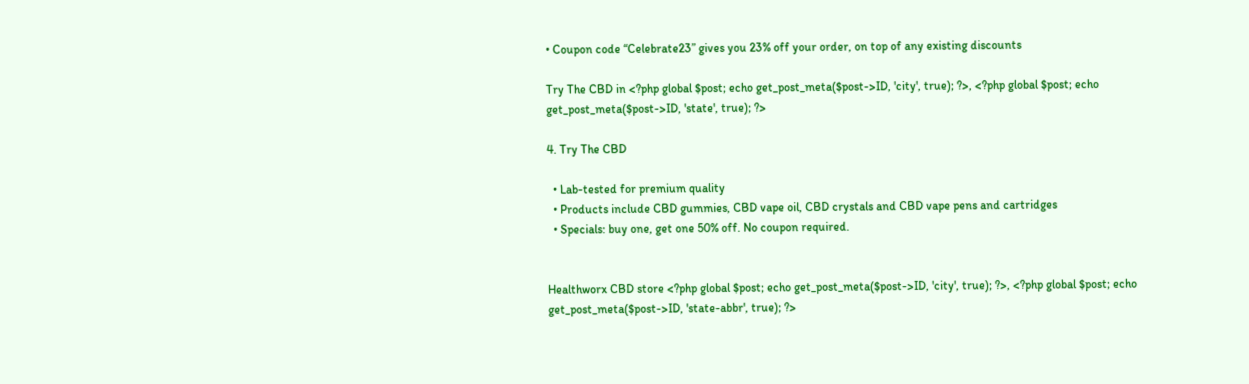• Coupon code “Celebrate23” gives you 23% off your order, on top of any existing discounts

Try The CBD in <?php global $post; echo get_post_meta($post->ID, 'city', true); ?>, <?php global $post; echo get_post_meta($post->ID, 'state', true); ?>

4. Try The CBD

  • Lab-tested for premium quality
  • Products include CBD gummies, CBD vape oil, CBD crystals and CBD vape pens and cartridges
  • Specials: buy one, get one 50% off. No coupon required.


Healthworx CBD store <?php global $post; echo get_post_meta($post->ID, 'city', true); ?>, <?php global $post; echo get_post_meta($post->ID, 'state-abbr', true); ?>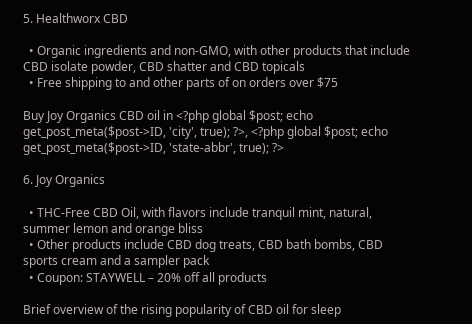5. Healthworx CBD

  • Organic ingredients and non-GMO, with other products that include CBD isolate powder, CBD shatter and CBD topicals
  • Free shipping to and other parts of on orders over $75

Buy Joy Organics CBD oil in <?php global $post; echo get_post_meta($post->ID, 'city', true); ?>, <?php global $post; echo get_post_meta($post->ID, 'state-abbr', true); ?>

6. Joy Organics

  • THC-Free CBD Oil, with flavors include tranquil mint, natural, summer lemon and orange bliss
  • Other products include CBD dog treats, CBD bath bombs, CBD sports cream and a sampler pack
  • Coupon: STAYWELL – 20% off all products

Brief overview of the rising popularity of CBD oil for sleep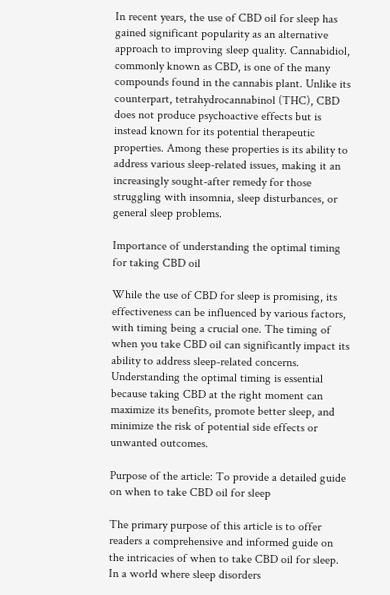In recent years, the use of CBD oil for sleep has gained significant popularity as an alternative approach to improving sleep quality. Cannabidiol, commonly known as CBD, is one of the many compounds found in the cannabis plant. Unlike its counterpart, tetrahydrocannabinol (THC), CBD does not produce psychoactive effects but is instead known for its potential therapeutic properties. Among these properties is its ability to address various sleep-related issues, making it an increasingly sought-after remedy for those struggling with insomnia, sleep disturbances, or general sleep problems.

Importance of understanding the optimal timing for taking CBD oil

While the use of CBD for sleep is promising, its effectiveness can be influenced by various factors, with timing being a crucial one. The timing of when you take CBD oil can significantly impact its ability to address sleep-related concerns. Understanding the optimal timing is essential because taking CBD at the right moment can maximize its benefits, promote better sleep, and minimize the risk of potential side effects or unwanted outcomes.

Purpose of the article: To provide a detailed guide on when to take CBD oil for sleep

The primary purpose of this article is to offer readers a comprehensive and informed guide on the intricacies of when to take CBD oil for sleep. In a world where sleep disorders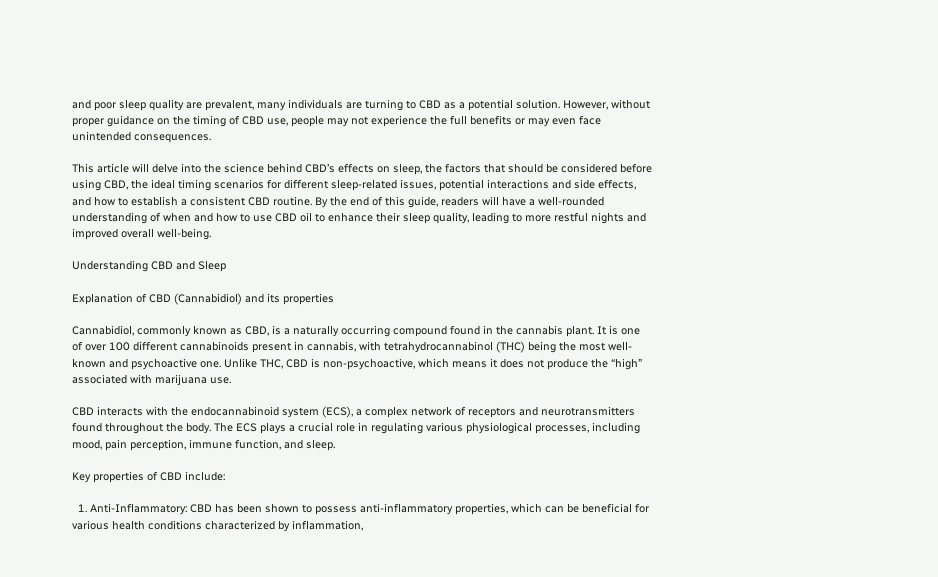and poor sleep quality are prevalent, many individuals are turning to CBD as a potential solution. However, without proper guidance on the timing of CBD use, people may not experience the full benefits or may even face unintended consequences.

This article will delve into the science behind CBD’s effects on sleep, the factors that should be considered before using CBD, the ideal timing scenarios for different sleep-related issues, potential interactions and side effects, and how to establish a consistent CBD routine. By the end of this guide, readers will have a well-rounded understanding of when and how to use CBD oil to enhance their sleep quality, leading to more restful nights and improved overall well-being.

Understanding CBD and Sleep

Explanation of CBD (Cannabidiol) and its properties

Cannabidiol, commonly known as CBD, is a naturally occurring compound found in the cannabis plant. It is one of over 100 different cannabinoids present in cannabis, with tetrahydrocannabinol (THC) being the most well-known and psychoactive one. Unlike THC, CBD is non-psychoactive, which means it does not produce the “high” associated with marijuana use.

CBD interacts with the endocannabinoid system (ECS), a complex network of receptors and neurotransmitters found throughout the body. The ECS plays a crucial role in regulating various physiological processes, including mood, pain perception, immune function, and sleep.

Key properties of CBD include:

  1. Anti-Inflammatory: CBD has been shown to possess anti-inflammatory properties, which can be beneficial for various health conditions characterized by inflammation,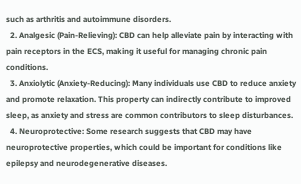such as arthritis and autoimmune disorders.
  2. Analgesic (Pain-Relieving): CBD can help alleviate pain by interacting with pain receptors in the ECS, making it useful for managing chronic pain conditions.
  3. Anxiolytic (Anxiety-Reducing): Many individuals use CBD to reduce anxiety and promote relaxation. This property can indirectly contribute to improved sleep, as anxiety and stress are common contributors to sleep disturbances.
  4. Neuroprotective: Some research suggests that CBD may have neuroprotective properties, which could be important for conditions like epilepsy and neurodegenerative diseases.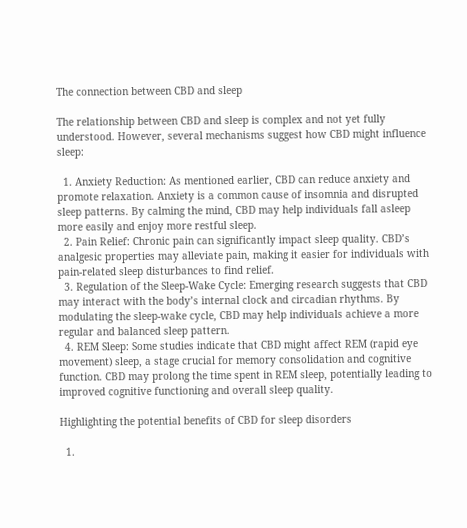The connection between CBD and sleep

The relationship between CBD and sleep is complex and not yet fully understood. However, several mechanisms suggest how CBD might influence sleep:

  1. Anxiety Reduction: As mentioned earlier, CBD can reduce anxiety and promote relaxation. Anxiety is a common cause of insomnia and disrupted sleep patterns. By calming the mind, CBD may help individuals fall asleep more easily and enjoy more restful sleep.
  2. Pain Relief: Chronic pain can significantly impact sleep quality. CBD’s analgesic properties may alleviate pain, making it easier for individuals with pain-related sleep disturbances to find relief.
  3. Regulation of the Sleep-Wake Cycle: Emerging research suggests that CBD may interact with the body’s internal clock and circadian rhythms. By modulating the sleep-wake cycle, CBD may help individuals achieve a more regular and balanced sleep pattern.
  4. REM Sleep: Some studies indicate that CBD might affect REM (rapid eye movement) sleep, a stage crucial for memory consolidation and cognitive function. CBD may prolong the time spent in REM sleep, potentially leading to improved cognitive functioning and overall sleep quality.

Highlighting the potential benefits of CBD for sleep disorders

  1.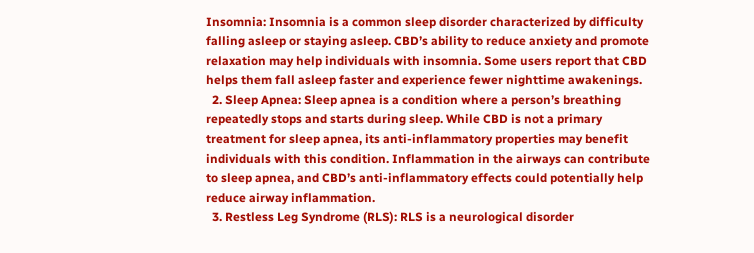Insomnia: Insomnia is a common sleep disorder characterized by difficulty falling asleep or staying asleep. CBD’s ability to reduce anxiety and promote relaxation may help individuals with insomnia. Some users report that CBD helps them fall asleep faster and experience fewer nighttime awakenings.
  2. Sleep Apnea: Sleep apnea is a condition where a person’s breathing repeatedly stops and starts during sleep. While CBD is not a primary treatment for sleep apnea, its anti-inflammatory properties may benefit individuals with this condition. Inflammation in the airways can contribute to sleep apnea, and CBD’s anti-inflammatory effects could potentially help reduce airway inflammation.
  3. Restless Leg Syndrome (RLS): RLS is a neurological disorder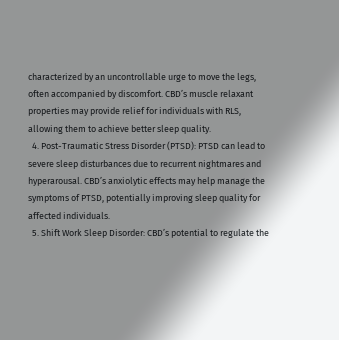characterized by an uncontrollable urge to move the legs, often accompanied by discomfort. CBD’s muscle relaxant properties may provide relief for individuals with RLS, allowing them to achieve better sleep quality.
  4. Post-Traumatic Stress Disorder (PTSD): PTSD can lead to severe sleep disturbances due to recurrent nightmares and hyperarousal. CBD’s anxiolytic effects may help manage the symptoms of PTSD, potentially improving sleep quality for affected individuals.
  5. Shift Work Sleep Disorder: CBD’s potential to regulate the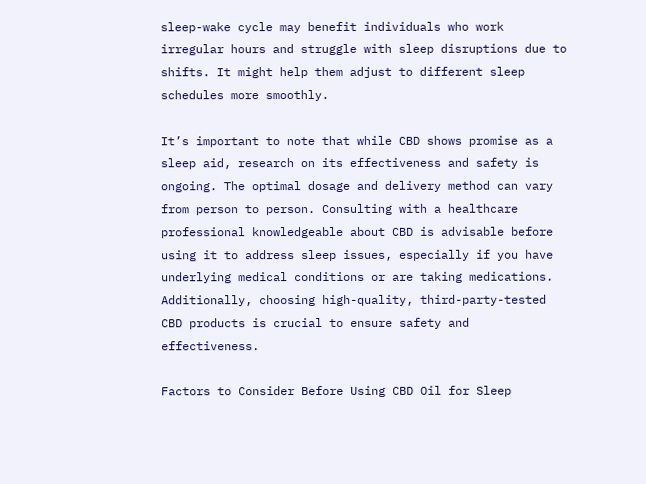sleep-wake cycle may benefit individuals who work irregular hours and struggle with sleep disruptions due to shifts. It might help them adjust to different sleep schedules more smoothly.

It’s important to note that while CBD shows promise as a sleep aid, research on its effectiveness and safety is ongoing. The optimal dosage and delivery method can vary from person to person. Consulting with a healthcare professional knowledgeable about CBD is advisable before using it to address sleep issues, especially if you have underlying medical conditions or are taking medications. Additionally, choosing high-quality, third-party-tested CBD products is crucial to ensure safety and effectiveness.

Factors to Consider Before Using CBD Oil for Sleep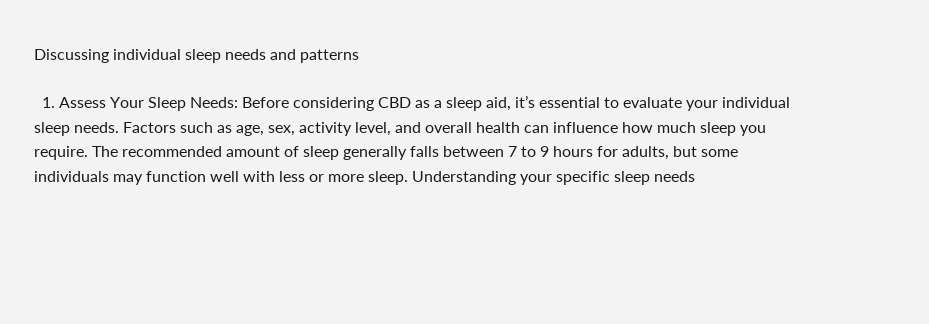Discussing individual sleep needs and patterns

  1. Assess Your Sleep Needs: Before considering CBD as a sleep aid, it’s essential to evaluate your individual sleep needs. Factors such as age, sex, activity level, and overall health can influence how much sleep you require. The recommended amount of sleep generally falls between 7 to 9 hours for adults, but some individuals may function well with less or more sleep. Understanding your specific sleep needs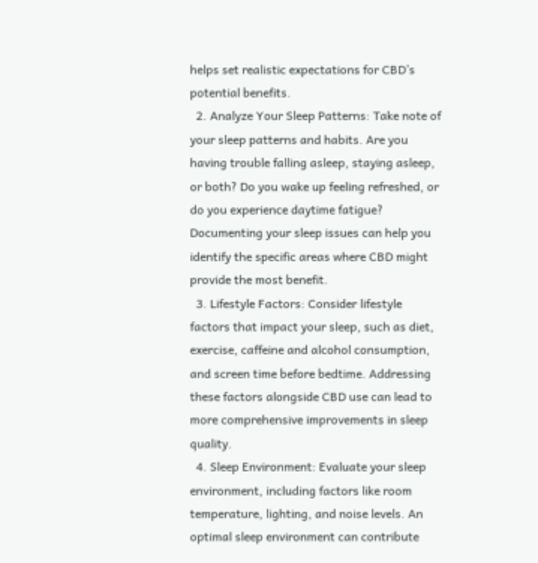helps set realistic expectations for CBD’s potential benefits.
  2. Analyze Your Sleep Patterns: Take note of your sleep patterns and habits. Are you having trouble falling asleep, staying asleep, or both? Do you wake up feeling refreshed, or do you experience daytime fatigue? Documenting your sleep issues can help you identify the specific areas where CBD might provide the most benefit.
  3. Lifestyle Factors: Consider lifestyle factors that impact your sleep, such as diet, exercise, caffeine and alcohol consumption, and screen time before bedtime. Addressing these factors alongside CBD use can lead to more comprehensive improvements in sleep quality.
  4. Sleep Environment: Evaluate your sleep environment, including factors like room temperature, lighting, and noise levels. An optimal sleep environment can contribute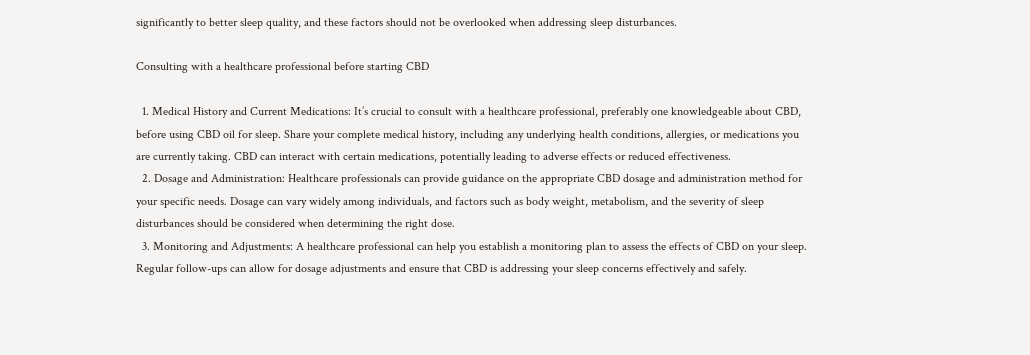significantly to better sleep quality, and these factors should not be overlooked when addressing sleep disturbances.

Consulting with a healthcare professional before starting CBD

  1. Medical History and Current Medications: It’s crucial to consult with a healthcare professional, preferably one knowledgeable about CBD, before using CBD oil for sleep. Share your complete medical history, including any underlying health conditions, allergies, or medications you are currently taking. CBD can interact with certain medications, potentially leading to adverse effects or reduced effectiveness.
  2. Dosage and Administration: Healthcare professionals can provide guidance on the appropriate CBD dosage and administration method for your specific needs. Dosage can vary widely among individuals, and factors such as body weight, metabolism, and the severity of sleep disturbances should be considered when determining the right dose.
  3. Monitoring and Adjustments: A healthcare professional can help you establish a monitoring plan to assess the effects of CBD on your sleep. Regular follow-ups can allow for dosage adjustments and ensure that CBD is addressing your sleep concerns effectively and safely.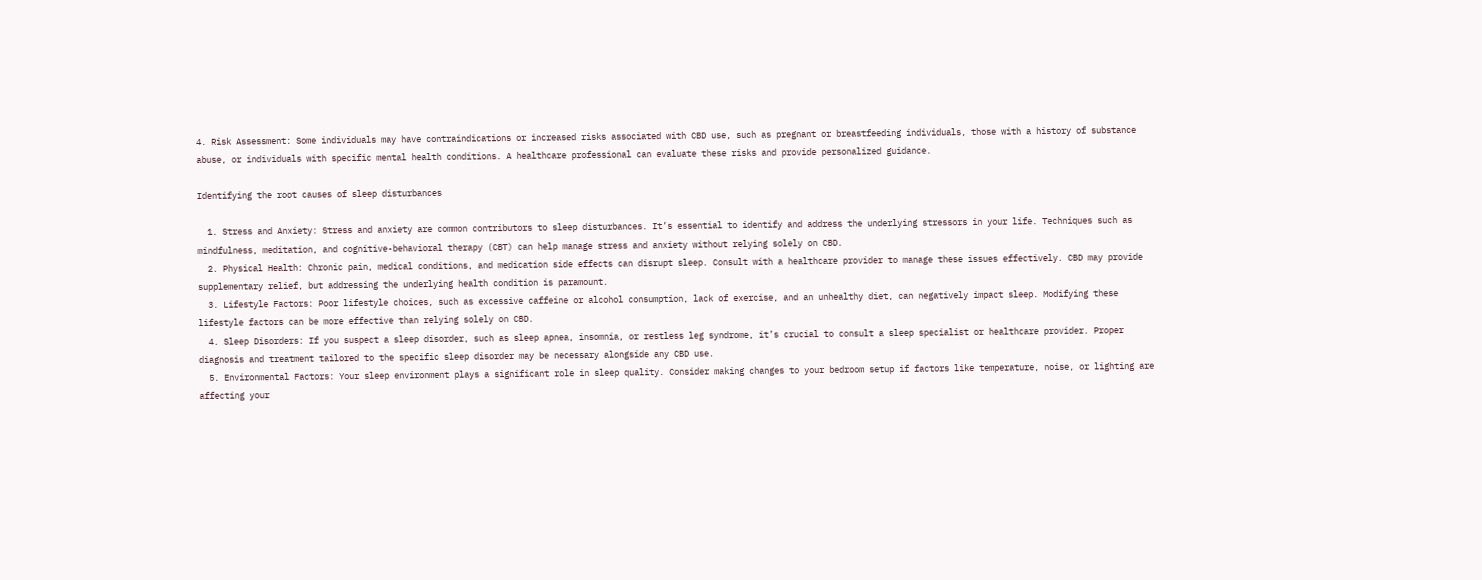4. Risk Assessment: Some individuals may have contraindications or increased risks associated with CBD use, such as pregnant or breastfeeding individuals, those with a history of substance abuse, or individuals with specific mental health conditions. A healthcare professional can evaluate these risks and provide personalized guidance.

Identifying the root causes of sleep disturbances

  1. Stress and Anxiety: Stress and anxiety are common contributors to sleep disturbances. It’s essential to identify and address the underlying stressors in your life. Techniques such as mindfulness, meditation, and cognitive-behavioral therapy (CBT) can help manage stress and anxiety without relying solely on CBD.
  2. Physical Health: Chronic pain, medical conditions, and medication side effects can disrupt sleep. Consult with a healthcare provider to manage these issues effectively. CBD may provide supplementary relief, but addressing the underlying health condition is paramount.
  3. Lifestyle Factors: Poor lifestyle choices, such as excessive caffeine or alcohol consumption, lack of exercise, and an unhealthy diet, can negatively impact sleep. Modifying these lifestyle factors can be more effective than relying solely on CBD.
  4. Sleep Disorders: If you suspect a sleep disorder, such as sleep apnea, insomnia, or restless leg syndrome, it’s crucial to consult a sleep specialist or healthcare provider. Proper diagnosis and treatment tailored to the specific sleep disorder may be necessary alongside any CBD use.
  5. Environmental Factors: Your sleep environment plays a significant role in sleep quality. Consider making changes to your bedroom setup if factors like temperature, noise, or lighting are affecting your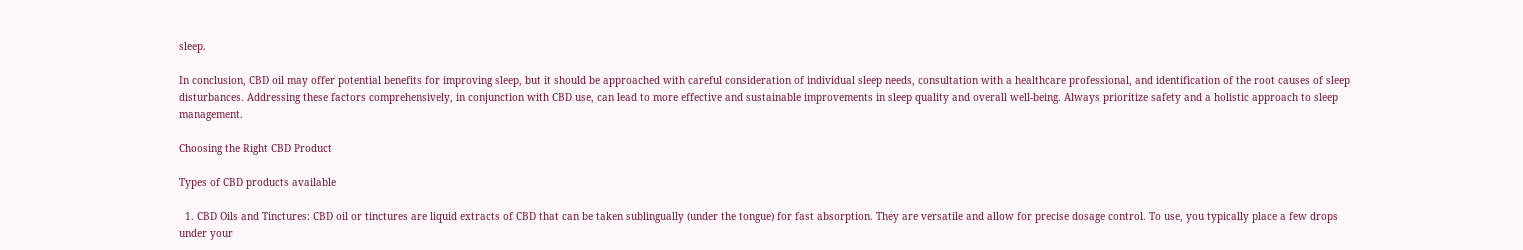sleep.

In conclusion, CBD oil may offer potential benefits for improving sleep, but it should be approached with careful consideration of individual sleep needs, consultation with a healthcare professional, and identification of the root causes of sleep disturbances. Addressing these factors comprehensively, in conjunction with CBD use, can lead to more effective and sustainable improvements in sleep quality and overall well-being. Always prioritize safety and a holistic approach to sleep management.

Choosing the Right CBD Product

Types of CBD products available

  1. CBD Oils and Tinctures: CBD oil or tinctures are liquid extracts of CBD that can be taken sublingually (under the tongue) for fast absorption. They are versatile and allow for precise dosage control. To use, you typically place a few drops under your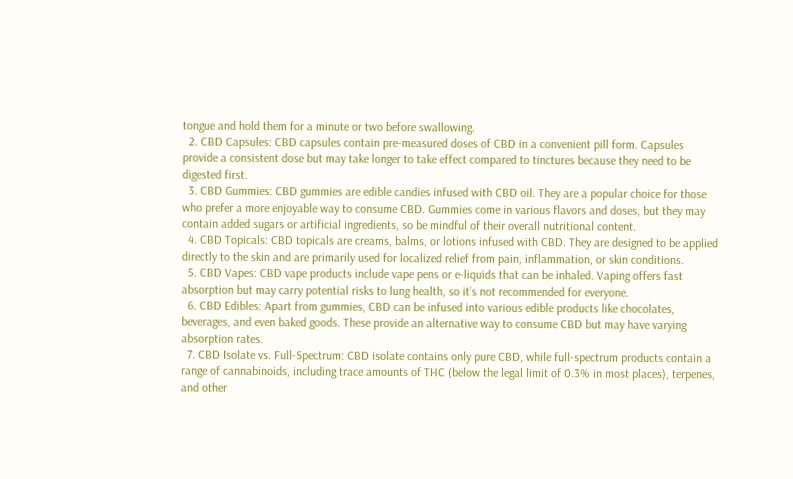tongue and hold them for a minute or two before swallowing.
  2. CBD Capsules: CBD capsules contain pre-measured doses of CBD in a convenient pill form. Capsules provide a consistent dose but may take longer to take effect compared to tinctures because they need to be digested first.
  3. CBD Gummies: CBD gummies are edible candies infused with CBD oil. They are a popular choice for those who prefer a more enjoyable way to consume CBD. Gummies come in various flavors and doses, but they may contain added sugars or artificial ingredients, so be mindful of their overall nutritional content.
  4. CBD Topicals: CBD topicals are creams, balms, or lotions infused with CBD. They are designed to be applied directly to the skin and are primarily used for localized relief from pain, inflammation, or skin conditions.
  5. CBD Vapes: CBD vape products include vape pens or e-liquids that can be inhaled. Vaping offers fast absorption but may carry potential risks to lung health, so it’s not recommended for everyone.
  6. CBD Edibles: Apart from gummies, CBD can be infused into various edible products like chocolates, beverages, and even baked goods. These provide an alternative way to consume CBD but may have varying absorption rates.
  7. CBD Isolate vs. Full-Spectrum: CBD isolate contains only pure CBD, while full-spectrum products contain a range of cannabinoids, including trace amounts of THC (below the legal limit of 0.3% in most places), terpenes, and other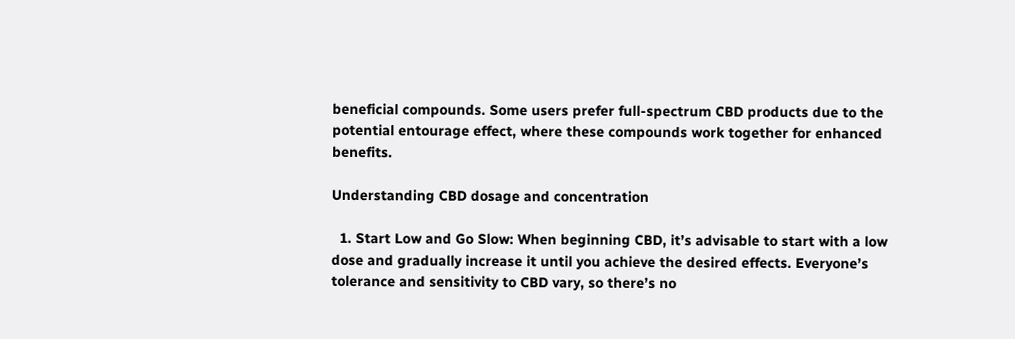beneficial compounds. Some users prefer full-spectrum CBD products due to the potential entourage effect, where these compounds work together for enhanced benefits.

Understanding CBD dosage and concentration

  1. Start Low and Go Slow: When beginning CBD, it’s advisable to start with a low dose and gradually increase it until you achieve the desired effects. Everyone’s tolerance and sensitivity to CBD vary, so there’s no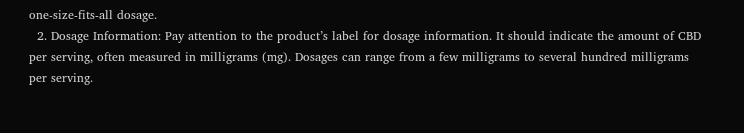one-size-fits-all dosage.
  2. Dosage Information: Pay attention to the product’s label for dosage information. It should indicate the amount of CBD per serving, often measured in milligrams (mg). Dosages can range from a few milligrams to several hundred milligrams per serving.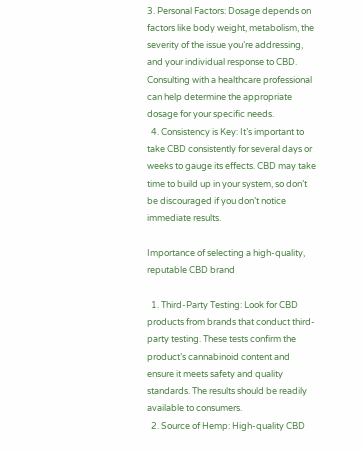3. Personal Factors: Dosage depends on factors like body weight, metabolism, the severity of the issue you’re addressing, and your individual response to CBD. Consulting with a healthcare professional can help determine the appropriate dosage for your specific needs.
  4. Consistency is Key: It’s important to take CBD consistently for several days or weeks to gauge its effects. CBD may take time to build up in your system, so don’t be discouraged if you don’t notice immediate results.

Importance of selecting a high-quality, reputable CBD brand

  1. Third-Party Testing: Look for CBD products from brands that conduct third-party testing. These tests confirm the product’s cannabinoid content and ensure it meets safety and quality standards. The results should be readily available to consumers.
  2. Source of Hemp: High-quality CBD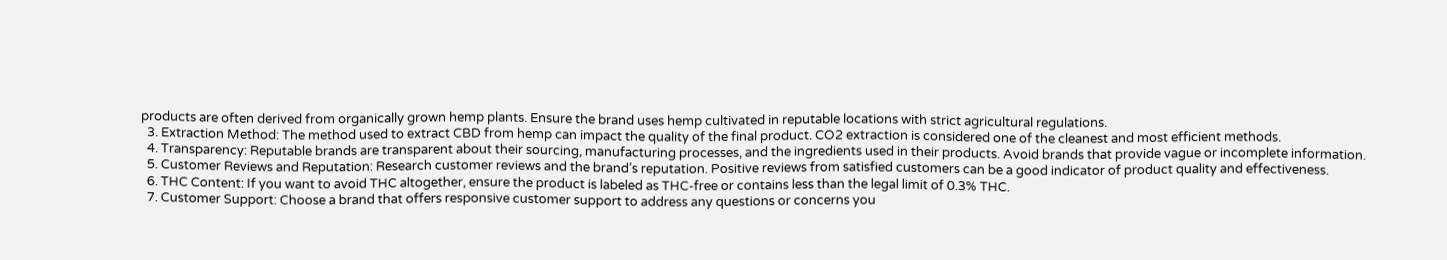products are often derived from organically grown hemp plants. Ensure the brand uses hemp cultivated in reputable locations with strict agricultural regulations.
  3. Extraction Method: The method used to extract CBD from hemp can impact the quality of the final product. CO2 extraction is considered one of the cleanest and most efficient methods.
  4. Transparency: Reputable brands are transparent about their sourcing, manufacturing processes, and the ingredients used in their products. Avoid brands that provide vague or incomplete information.
  5. Customer Reviews and Reputation: Research customer reviews and the brand’s reputation. Positive reviews from satisfied customers can be a good indicator of product quality and effectiveness.
  6. THC Content: If you want to avoid THC altogether, ensure the product is labeled as THC-free or contains less than the legal limit of 0.3% THC.
  7. Customer Support: Choose a brand that offers responsive customer support to address any questions or concerns you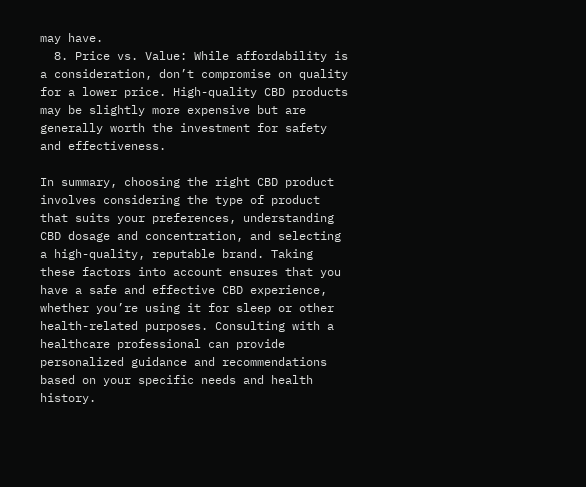may have.
  8. Price vs. Value: While affordability is a consideration, don’t compromise on quality for a lower price. High-quality CBD products may be slightly more expensive but are generally worth the investment for safety and effectiveness.

In summary, choosing the right CBD product involves considering the type of product that suits your preferences, understanding CBD dosage and concentration, and selecting a high-quality, reputable brand. Taking these factors into account ensures that you have a safe and effective CBD experience, whether you’re using it for sleep or other health-related purposes. Consulting with a healthcare professional can provide personalized guidance and recommendations based on your specific needs and health history.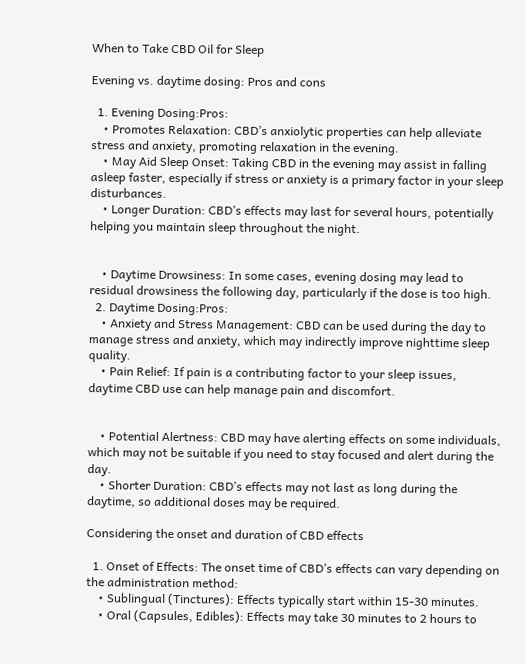When to Take CBD Oil for Sleep

Evening vs. daytime dosing: Pros and cons

  1. Evening Dosing:Pros:
    • Promotes Relaxation: CBD’s anxiolytic properties can help alleviate stress and anxiety, promoting relaxation in the evening.
    • May Aid Sleep Onset: Taking CBD in the evening may assist in falling asleep faster, especially if stress or anxiety is a primary factor in your sleep disturbances.
    • Longer Duration: CBD’s effects may last for several hours, potentially helping you maintain sleep throughout the night.


    • Daytime Drowsiness: In some cases, evening dosing may lead to residual drowsiness the following day, particularly if the dose is too high.
  2. Daytime Dosing:Pros:
    • Anxiety and Stress Management: CBD can be used during the day to manage stress and anxiety, which may indirectly improve nighttime sleep quality.
    • Pain Relief: If pain is a contributing factor to your sleep issues, daytime CBD use can help manage pain and discomfort.


    • Potential Alertness: CBD may have alerting effects on some individuals, which may not be suitable if you need to stay focused and alert during the day.
    • Shorter Duration: CBD’s effects may not last as long during the daytime, so additional doses may be required.

Considering the onset and duration of CBD effects

  1. Onset of Effects: The onset time of CBD’s effects can vary depending on the administration method:
    • Sublingual (Tinctures): Effects typically start within 15-30 minutes.
    • Oral (Capsules, Edibles): Effects may take 30 minutes to 2 hours to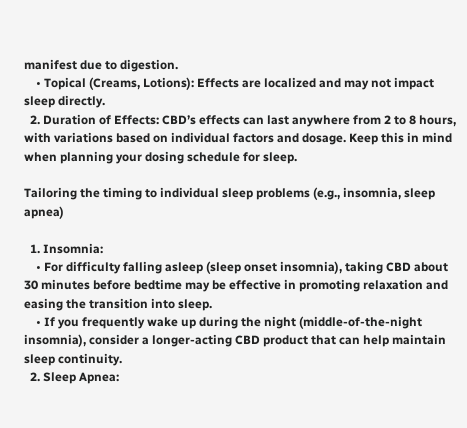manifest due to digestion.
    • Topical (Creams, Lotions): Effects are localized and may not impact sleep directly.
  2. Duration of Effects: CBD’s effects can last anywhere from 2 to 8 hours, with variations based on individual factors and dosage. Keep this in mind when planning your dosing schedule for sleep.

Tailoring the timing to individual sleep problems (e.g., insomnia, sleep apnea)

  1. Insomnia:
    • For difficulty falling asleep (sleep onset insomnia), taking CBD about 30 minutes before bedtime may be effective in promoting relaxation and easing the transition into sleep.
    • If you frequently wake up during the night (middle-of-the-night insomnia), consider a longer-acting CBD product that can help maintain sleep continuity.
  2. Sleep Apnea: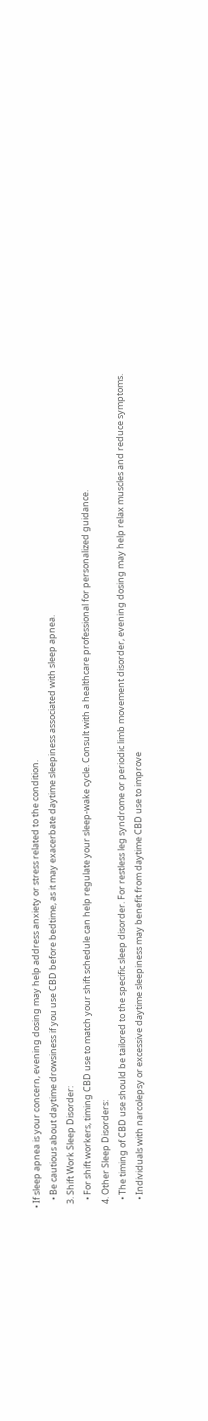• If sleep apnea is your concern, evening dosing may help address anxiety or stress related to the condition.
    • Be cautious about daytime drowsiness if you use CBD before bedtime, as it may exacerbate daytime sleepiness associated with sleep apnea.
  3. Shift Work Sleep Disorder:
    • For shift workers, timing CBD use to match your shift schedule can help regulate your sleep-wake cycle. Consult with a healthcare professional for personalized guidance.
  4. Other Sleep Disorders:
    • The timing of CBD use should be tailored to the specific sleep disorder. For restless leg syndrome or periodic limb movement disorder, evening dosing may help relax muscles and reduce symptoms.
    • Individuals with narcolepsy or excessive daytime sleepiness may benefit from daytime CBD use to improve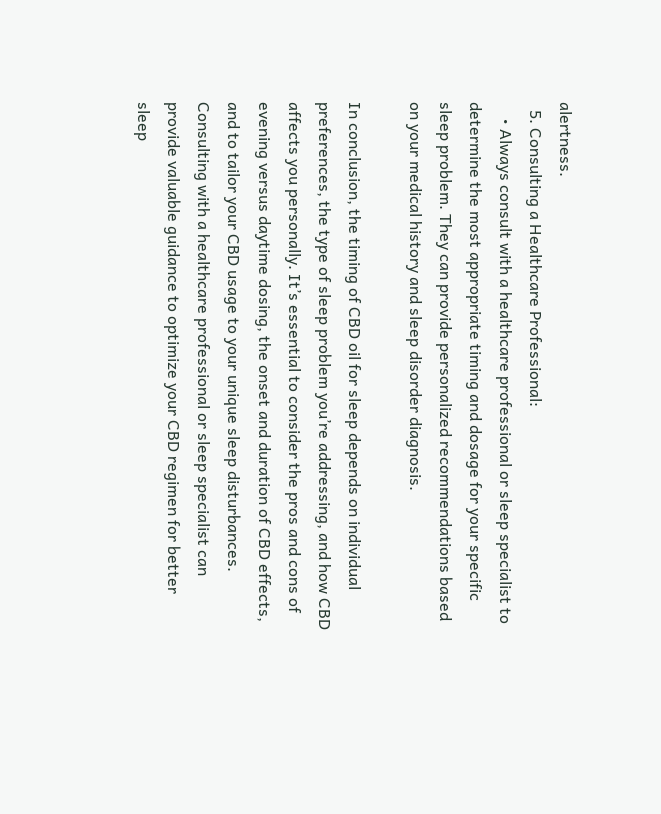alertness.
  5. Consulting a Healthcare Professional:
    • Always consult with a healthcare professional or sleep specialist to determine the most appropriate timing and dosage for your specific sleep problem. They can provide personalized recommendations based on your medical history and sleep disorder diagnosis.

In conclusion, the timing of CBD oil for sleep depends on individual preferences, the type of sleep problem you’re addressing, and how CBD affects you personally. It’s essential to consider the pros and cons of evening versus daytime dosing, the onset and duration of CBD effects, and to tailor your CBD usage to your unique sleep disturbances. Consulting with a healthcare professional or sleep specialist can provide valuable guidance to optimize your CBD regimen for better sleep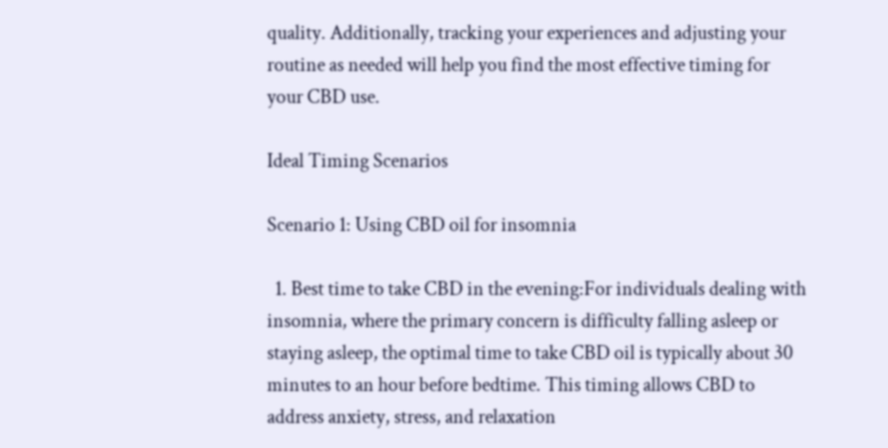quality. Additionally, tracking your experiences and adjusting your routine as needed will help you find the most effective timing for your CBD use.

Ideal Timing Scenarios

Scenario 1: Using CBD oil for insomnia

  1. Best time to take CBD in the evening:For individuals dealing with insomnia, where the primary concern is difficulty falling asleep or staying asleep, the optimal time to take CBD oil is typically about 30 minutes to an hour before bedtime. This timing allows CBD to address anxiety, stress, and relaxation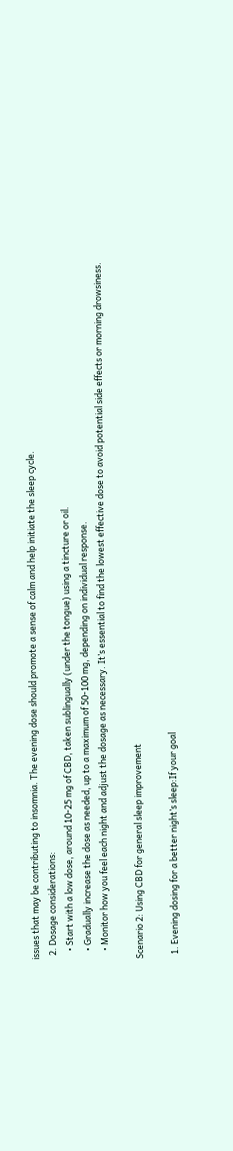issues that may be contributing to insomnia. The evening dose should promote a sense of calm and help initiate the sleep cycle.
  2. Dosage considerations:
    • Start with a low dose, around 10-25 mg of CBD, taken sublingually (under the tongue) using a tincture or oil.
    • Gradually increase the dose as needed, up to a maximum of 50-100 mg, depending on individual response.
    • Monitor how you feel each night and adjust the dosage as necessary. It’s essential to find the lowest effective dose to avoid potential side effects or morning drowsiness.

Scenario 2: Using CBD for general sleep improvement

  1. Evening dosing for a better night’s sleep:If your goal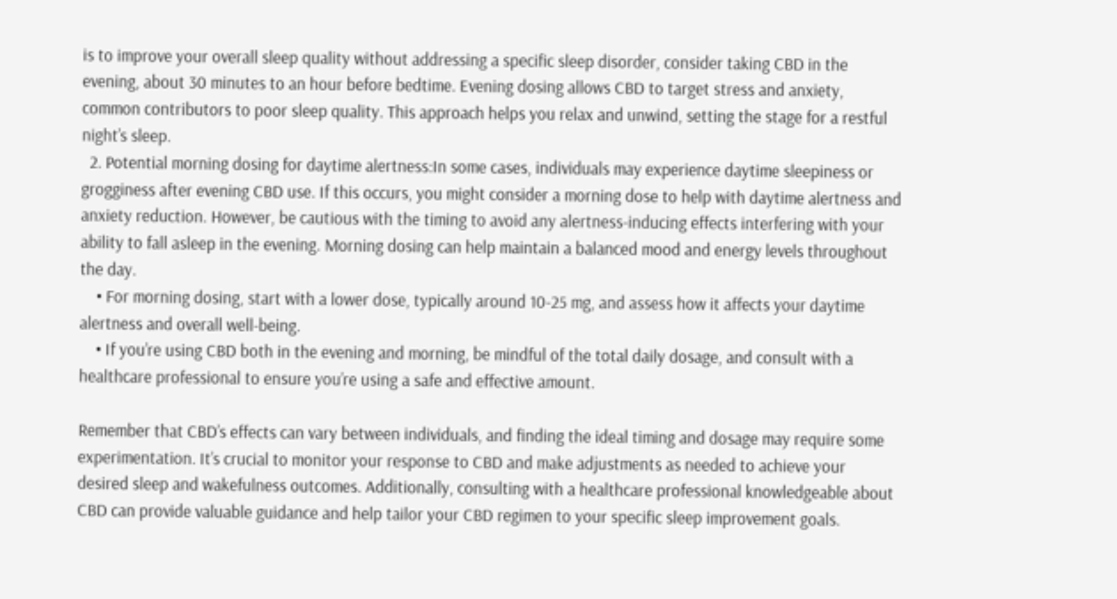is to improve your overall sleep quality without addressing a specific sleep disorder, consider taking CBD in the evening, about 30 minutes to an hour before bedtime. Evening dosing allows CBD to target stress and anxiety, common contributors to poor sleep quality. This approach helps you relax and unwind, setting the stage for a restful night’s sleep.
  2. Potential morning dosing for daytime alertness:In some cases, individuals may experience daytime sleepiness or grogginess after evening CBD use. If this occurs, you might consider a morning dose to help with daytime alertness and anxiety reduction. However, be cautious with the timing to avoid any alertness-inducing effects interfering with your ability to fall asleep in the evening. Morning dosing can help maintain a balanced mood and energy levels throughout the day.
    • For morning dosing, start with a lower dose, typically around 10-25 mg, and assess how it affects your daytime alertness and overall well-being.
    • If you’re using CBD both in the evening and morning, be mindful of the total daily dosage, and consult with a healthcare professional to ensure you’re using a safe and effective amount.

Remember that CBD’s effects can vary between individuals, and finding the ideal timing and dosage may require some experimentation. It’s crucial to monitor your response to CBD and make adjustments as needed to achieve your desired sleep and wakefulness outcomes. Additionally, consulting with a healthcare professional knowledgeable about CBD can provide valuable guidance and help tailor your CBD regimen to your specific sleep improvement goals.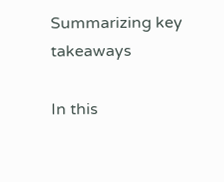Summarizing key takeaways

In this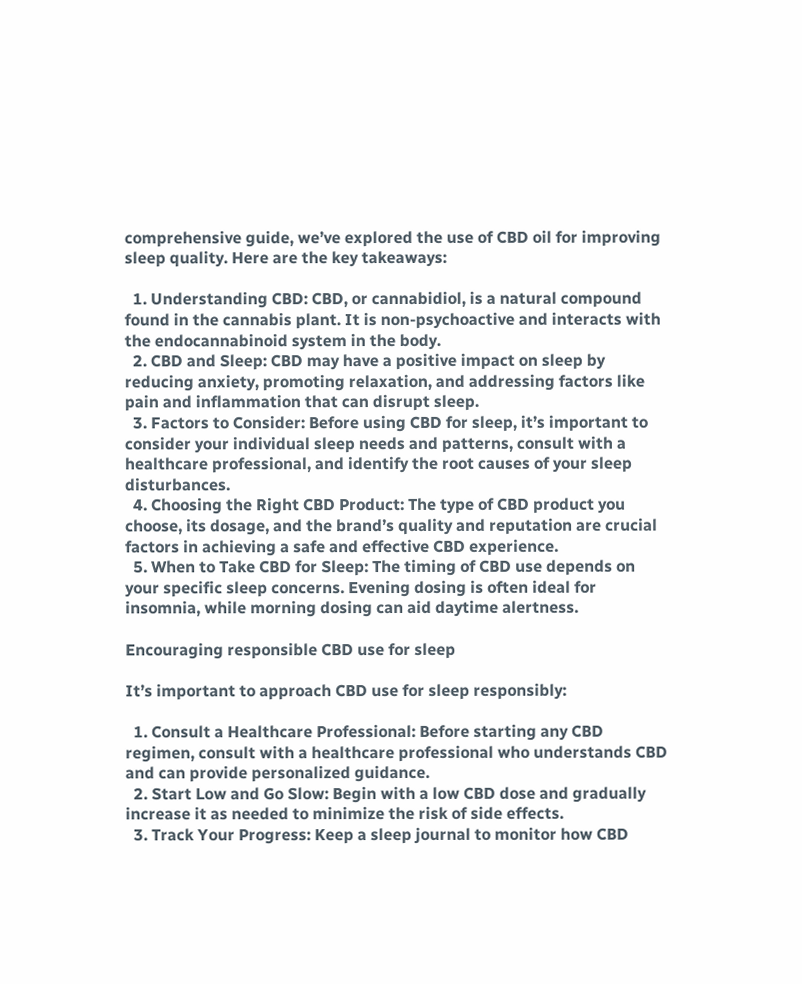comprehensive guide, we’ve explored the use of CBD oil for improving sleep quality. Here are the key takeaways:

  1. Understanding CBD: CBD, or cannabidiol, is a natural compound found in the cannabis plant. It is non-psychoactive and interacts with the endocannabinoid system in the body.
  2. CBD and Sleep: CBD may have a positive impact on sleep by reducing anxiety, promoting relaxation, and addressing factors like pain and inflammation that can disrupt sleep.
  3. Factors to Consider: Before using CBD for sleep, it’s important to consider your individual sleep needs and patterns, consult with a healthcare professional, and identify the root causes of your sleep disturbances.
  4. Choosing the Right CBD Product: The type of CBD product you choose, its dosage, and the brand’s quality and reputation are crucial factors in achieving a safe and effective CBD experience.
  5. When to Take CBD for Sleep: The timing of CBD use depends on your specific sleep concerns. Evening dosing is often ideal for insomnia, while morning dosing can aid daytime alertness.

Encouraging responsible CBD use for sleep

It’s important to approach CBD use for sleep responsibly:

  1. Consult a Healthcare Professional: Before starting any CBD regimen, consult with a healthcare professional who understands CBD and can provide personalized guidance.
  2. Start Low and Go Slow: Begin with a low CBD dose and gradually increase it as needed to minimize the risk of side effects.
  3. Track Your Progress: Keep a sleep journal to monitor how CBD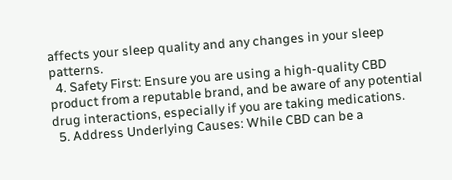affects your sleep quality and any changes in your sleep patterns.
  4. Safety First: Ensure you are using a high-quality CBD product from a reputable brand, and be aware of any potential drug interactions, especially if you are taking medications.
  5. Address Underlying Causes: While CBD can be a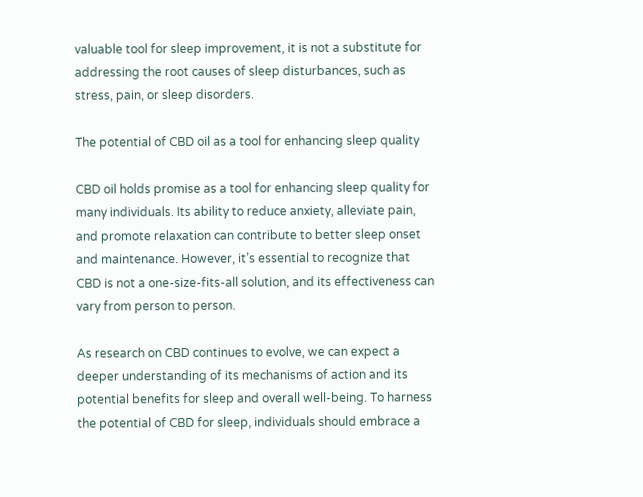valuable tool for sleep improvement, it is not a substitute for addressing the root causes of sleep disturbances, such as stress, pain, or sleep disorders.

The potential of CBD oil as a tool for enhancing sleep quality

CBD oil holds promise as a tool for enhancing sleep quality for many individuals. Its ability to reduce anxiety, alleviate pain, and promote relaxation can contribute to better sleep onset and maintenance. However, it’s essential to recognize that CBD is not a one-size-fits-all solution, and its effectiveness can vary from person to person.

As research on CBD continues to evolve, we can expect a deeper understanding of its mechanisms of action and its potential benefits for sleep and overall well-being. To harness the potential of CBD for sleep, individuals should embrace a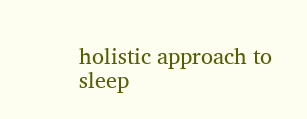holistic approach to sleep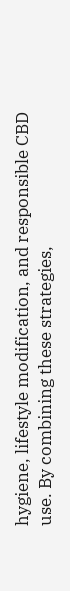hygiene, lifestyle modification, and responsible CBD use. By combining these strategies,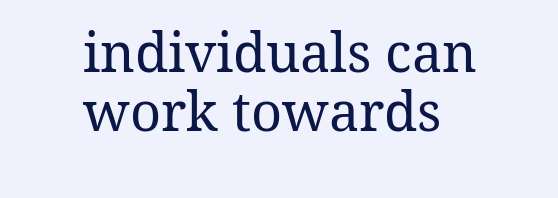individuals can work towards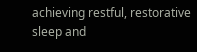achieving restful, restorative sleep and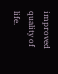improved quality of life.